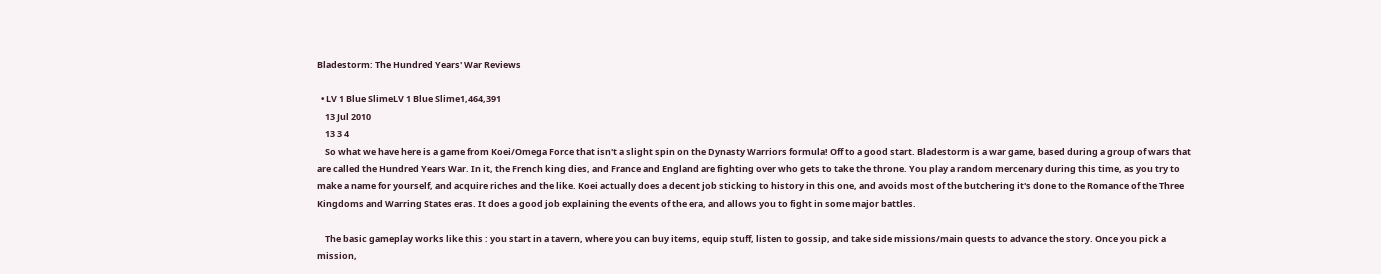Bladestorm: The Hundred Years' War Reviews

  • LV 1 Blue SlimeLV 1 Blue Slime1,464,391
    13 Jul 2010
    13 3 4
    So what we have here is a game from Koei/Omega Force that isn't a slight spin on the Dynasty Warriors formula! Off to a good start. Bladestorm is a war game, based during a group of wars that are called the Hundred Years War. In it, the French king dies, and France and England are fighting over who gets to take the throne. You play a random mercenary during this time, as you try to make a name for yourself, and acquire riches and the like. Koei actually does a decent job sticking to history in this one, and avoids most of the butchering it's done to the Romance of the Three Kingdoms and Warring States eras. It does a good job explaining the events of the era, and allows you to fight in some major battles.

    The basic gameplay works like this : you start in a tavern, where you can buy items, equip stuff, listen to gossip, and take side missions/main quests to advance the story. Once you pick a mission,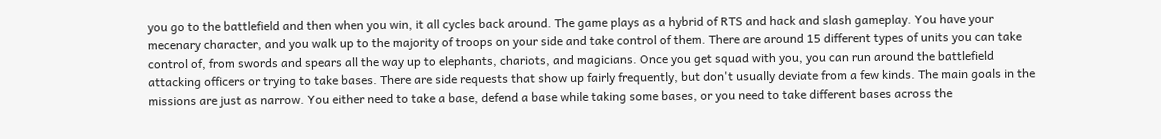you go to the battlefield and then when you win, it all cycles back around. The game plays as a hybrid of RTS and hack and slash gameplay. You have your mecenary character, and you walk up to the majority of troops on your side and take control of them. There are around 15 different types of units you can take control of, from swords and spears all the way up to elephants, chariots, and magicians. Once you get squad with you, you can run around the battlefield attacking officers or trying to take bases. There are side requests that show up fairly frequently, but don't usually deviate from a few kinds. The main goals in the missions are just as narrow. You either need to take a base, defend a base while taking some bases, or you need to take different bases across the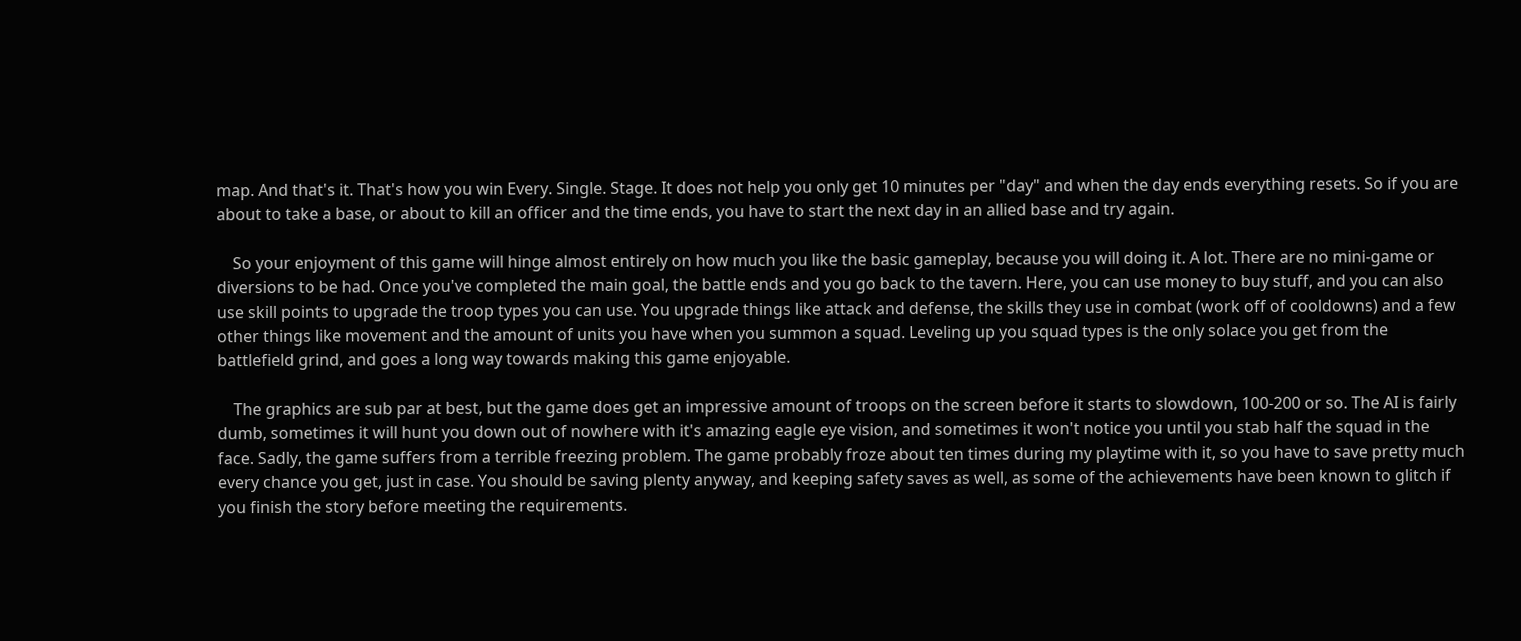map. And that's it. That's how you win Every. Single. Stage. It does not help you only get 10 minutes per "day" and when the day ends everything resets. So if you are about to take a base, or about to kill an officer and the time ends, you have to start the next day in an allied base and try again.

    So your enjoyment of this game will hinge almost entirely on how much you like the basic gameplay, because you will doing it. A lot. There are no mini-game or diversions to be had. Once you've completed the main goal, the battle ends and you go back to the tavern. Here, you can use money to buy stuff, and you can also use skill points to upgrade the troop types you can use. You upgrade things like attack and defense, the skills they use in combat (work off of cooldowns) and a few other things like movement and the amount of units you have when you summon a squad. Leveling up you squad types is the only solace you get from the battlefield grind, and goes a long way towards making this game enjoyable.

    The graphics are sub par at best, but the game does get an impressive amount of troops on the screen before it starts to slowdown, 100-200 or so. The AI is fairly dumb, sometimes it will hunt you down out of nowhere with it's amazing eagle eye vision, and sometimes it won't notice you until you stab half the squad in the face. Sadly, the game suffers from a terrible freezing problem. The game probably froze about ten times during my playtime with it, so you have to save pretty much every chance you get, just in case. You should be saving plenty anyway, and keeping safety saves as well, as some of the achievements have been known to glitch if you finish the story before meeting the requirements.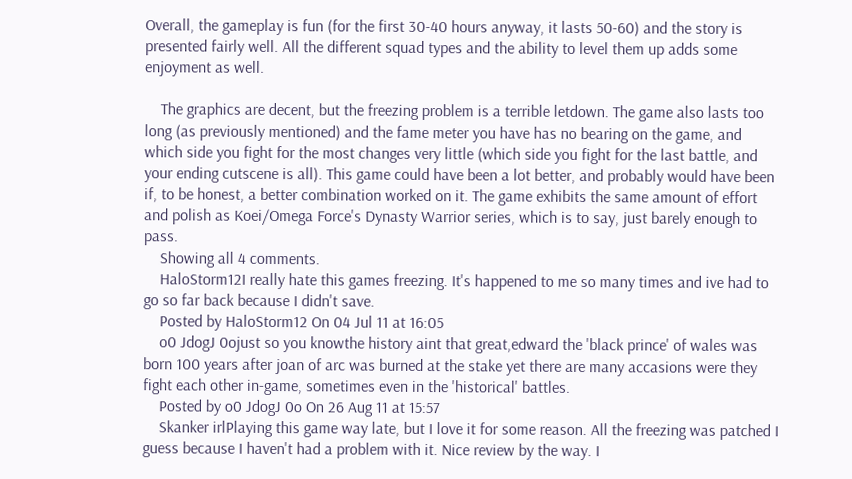Overall, the gameplay is fun (for the first 30-40 hours anyway, it lasts 50-60) and the story is presented fairly well. All the different squad types and the ability to level them up adds some enjoyment as well.

    The graphics are decent, but the freezing problem is a terrible letdown. The game also lasts too long (as previously mentioned) and the fame meter you have has no bearing on the game, and which side you fight for the most changes very little (which side you fight for the last battle, and your ending cutscene is all). This game could have been a lot better, and probably would have been if, to be honest, a better combination worked on it. The game exhibits the same amount of effort and polish as Koei/Omega Force's Dynasty Warrior series, which is to say, just barely enough to pass.
    Showing all 4 comments.
    HaloStorm12I really hate this games freezing. It's happened to me so many times and ive had to go so far back because I didn't save.
    Posted by HaloStorm12 On 04 Jul 11 at 16:05
    o0 JdogJ 0ojust so you knowthe history aint that great,edward the 'black prince' of wales was born 100 years after joan of arc was burned at the stake yet there are many accasions were they fight each other in-game, sometimes even in the 'historical' battles.
    Posted by o0 JdogJ 0o On 26 Aug 11 at 15:57
    Skanker irlPlaying this game way late, but I love it for some reason. All the freezing was patched I guess because I haven't had a problem with it. Nice review by the way. I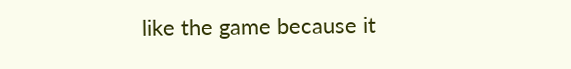like the game because it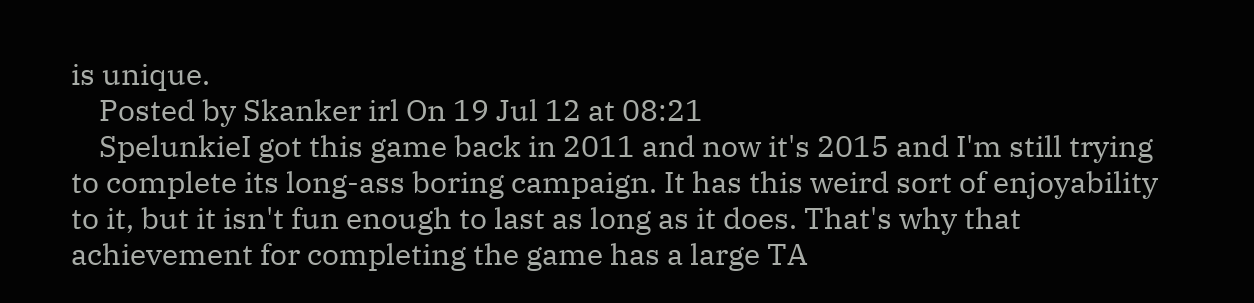is unique.
    Posted by Skanker irl On 19 Jul 12 at 08:21
    SpelunkieI got this game back in 2011 and now it's 2015 and I'm still trying to complete its long-ass boring campaign. It has this weird sort of enjoyability to it, but it isn't fun enough to last as long as it does. That's why that achievement for completing the game has a large TA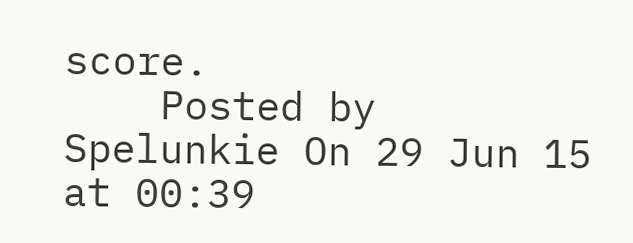score.
    Posted by Spelunkie On 29 Jun 15 at 00:39